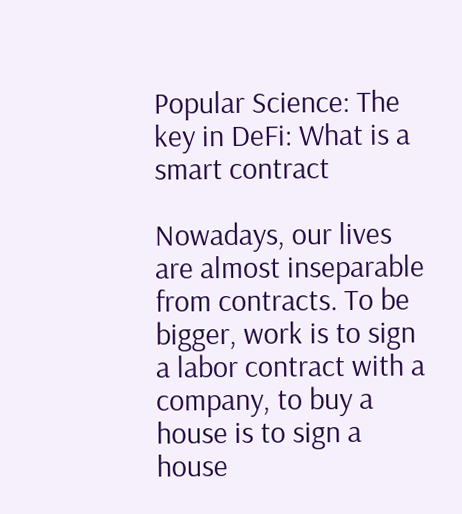Popular Science: The key in DeFi: What is a smart contract

Nowadays, our lives are almost inseparable from contracts. To be bigger, work is to sign a labor contract with a company, to buy a house is to sign a house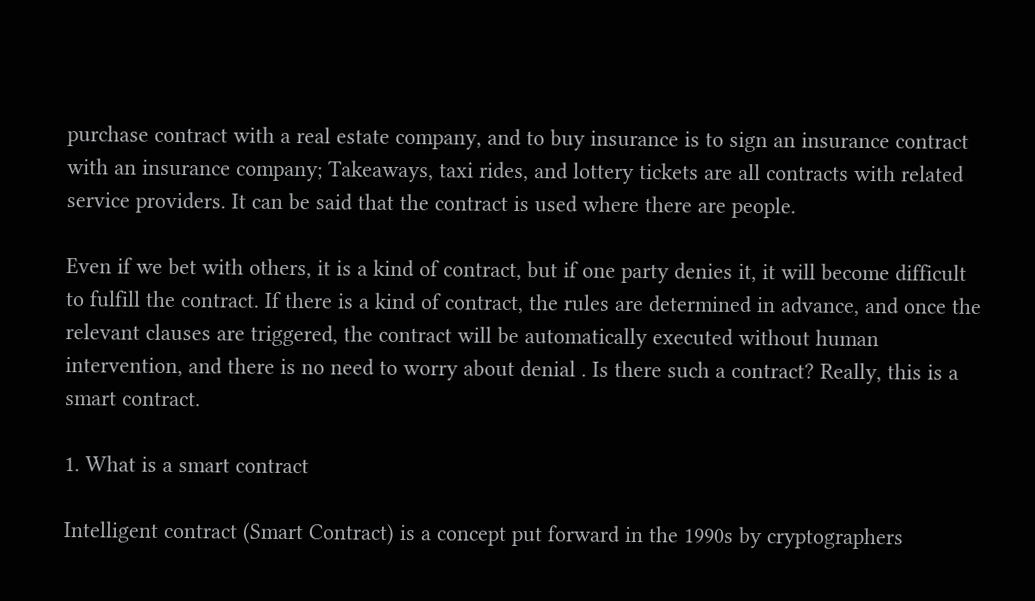purchase contract with a real estate company, and to buy insurance is to sign an insurance contract with an insurance company; Takeaways, taxi rides, and lottery tickets are all contracts with related service providers. It can be said that the contract is used where there are people.

Even if we bet with others, it is a kind of contract, but if one party denies it, it will become difficult to fulfill the contract. If there is a kind of contract, the rules are determined in advance, and once the relevant clauses are triggered, the contract will be automatically executed without human intervention, and there is no need to worry about denial . Is there such a contract? Really, this is a smart contract.

1. What is a smart contract

Intelligent contract (Smart Contract) is a concept put forward in the 1990s by cryptographers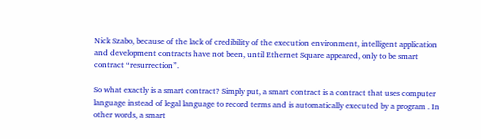Nick Szabo, because of the lack of credibility of the execution environment, intelligent application and development contracts have not been, until Ethernet Square appeared, only to be smart contract “resurrection”.

So what exactly is a smart contract? Simply put, a smart contract is a contract that uses computer language instead of legal language to record terms and is automatically executed by a program . In other words, a smart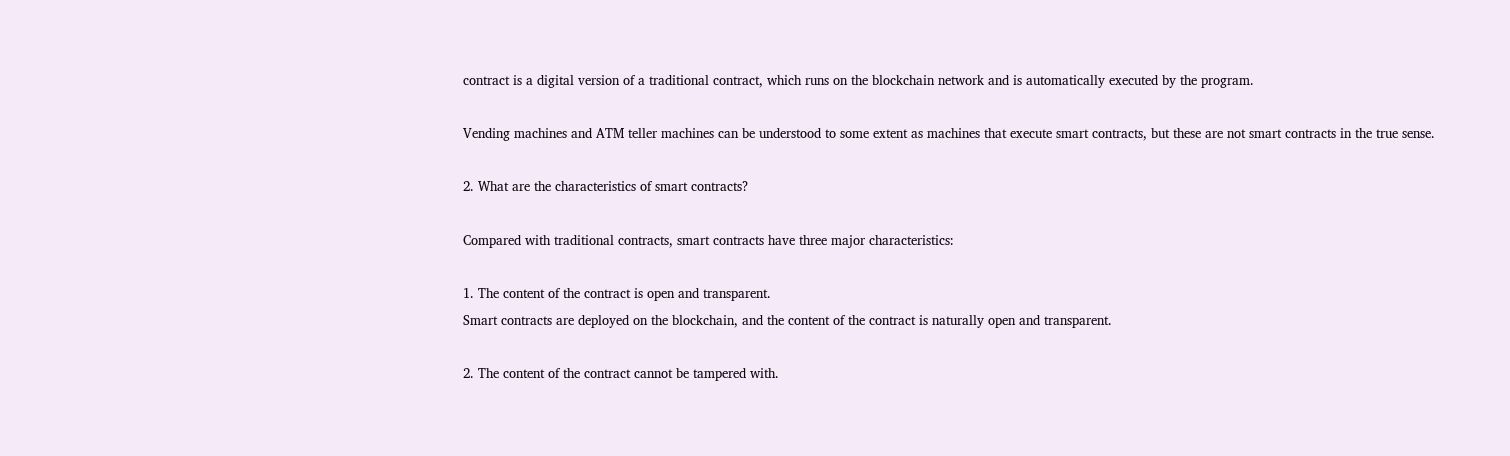contract is a digital version of a traditional contract, which runs on the blockchain network and is automatically executed by the program.

Vending machines and ATM teller machines can be understood to some extent as machines that execute smart contracts, but these are not smart contracts in the true sense.

2. What are the characteristics of smart contracts?

Compared with traditional contracts, smart contracts have three major characteristics:

1. The content of the contract is open and transparent.
Smart contracts are deployed on the blockchain, and the content of the contract is naturally open and transparent.

2. The content of the contract cannot be tampered with.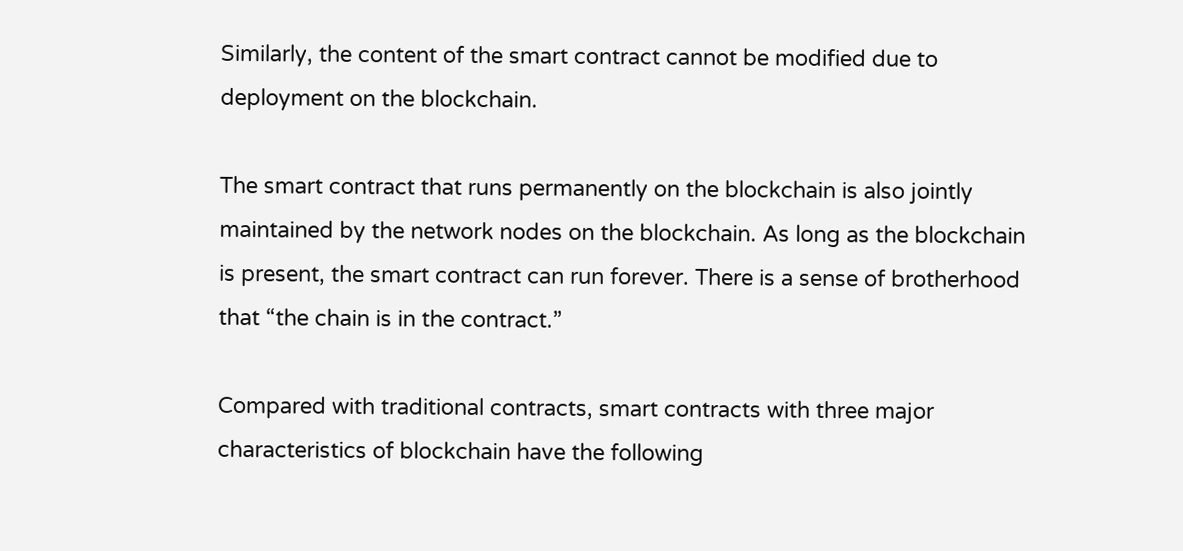Similarly, the content of the smart contract cannot be modified due to deployment on the blockchain.

The smart contract that runs permanently on the blockchain is also jointly maintained by the network nodes on the blockchain. As long as the blockchain is present, the smart contract can run forever. There is a sense of brotherhood that “the chain is in the contract.”

Compared with traditional contracts, smart contracts with three major characteristics of blockchain have the following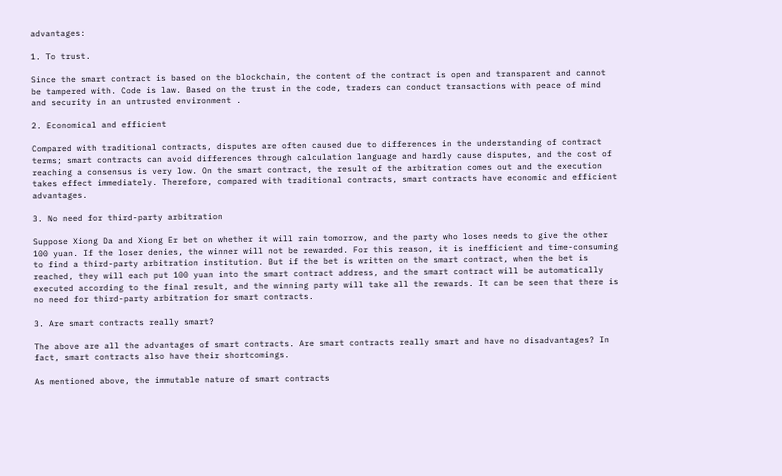advantages:

1. To trust.

Since the smart contract is based on the blockchain, the content of the contract is open and transparent and cannot be tampered with. Code is law. Based on the trust in the code, traders can conduct transactions with peace of mind and security in an untrusted environment .

2. Economical and efficient

Compared with traditional contracts, disputes are often caused due to differences in the understanding of contract terms; smart contracts can avoid differences through calculation language and hardly cause disputes, and the cost of reaching a consensus is very low. On the smart contract, the result of the arbitration comes out and the execution takes effect immediately. Therefore, compared with traditional contracts, smart contracts have economic and efficient advantages.

3. No need for third-party arbitration

Suppose Xiong Da and Xiong Er bet on whether it will rain tomorrow, and the party who loses needs to give the other 100 yuan. If the loser denies, the winner will not be rewarded. For this reason, it is inefficient and time-consuming to find a third-party arbitration institution. But if the bet is written on the smart contract, when the bet is reached, they will each put 100 yuan into the smart contract address, and the smart contract will be automatically executed according to the final result, and the winning party will take all the rewards. It can be seen that there is no need for third-party arbitration for smart contracts.

3. Are smart contracts really smart?

The above are all the advantages of smart contracts. Are smart contracts really smart and have no disadvantages? In fact, smart contracts also have their shortcomings.

As mentioned above, the immutable nature of smart contracts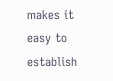makes it easy to establish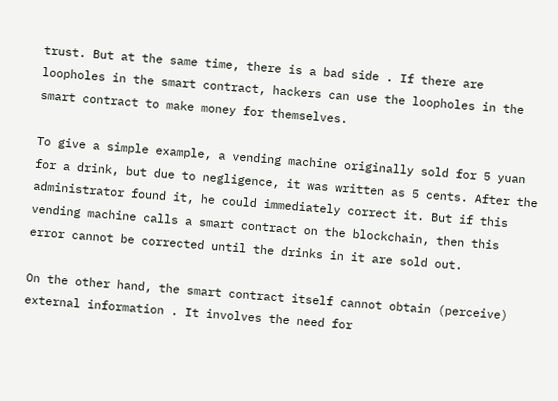trust. But at the same time, there is a bad side . If there are loopholes in the smart contract, hackers can use the loopholes in the smart contract to make money for themselves.

To give a simple example, a vending machine originally sold for 5 yuan for a drink, but due to negligence, it was written as 5 cents. After the administrator found it, he could immediately correct it. But if this vending machine calls a smart contract on the blockchain, then this error cannot be corrected until the drinks in it are sold out.

On the other hand, the smart contract itself cannot obtain (perceive) external information . It involves the need for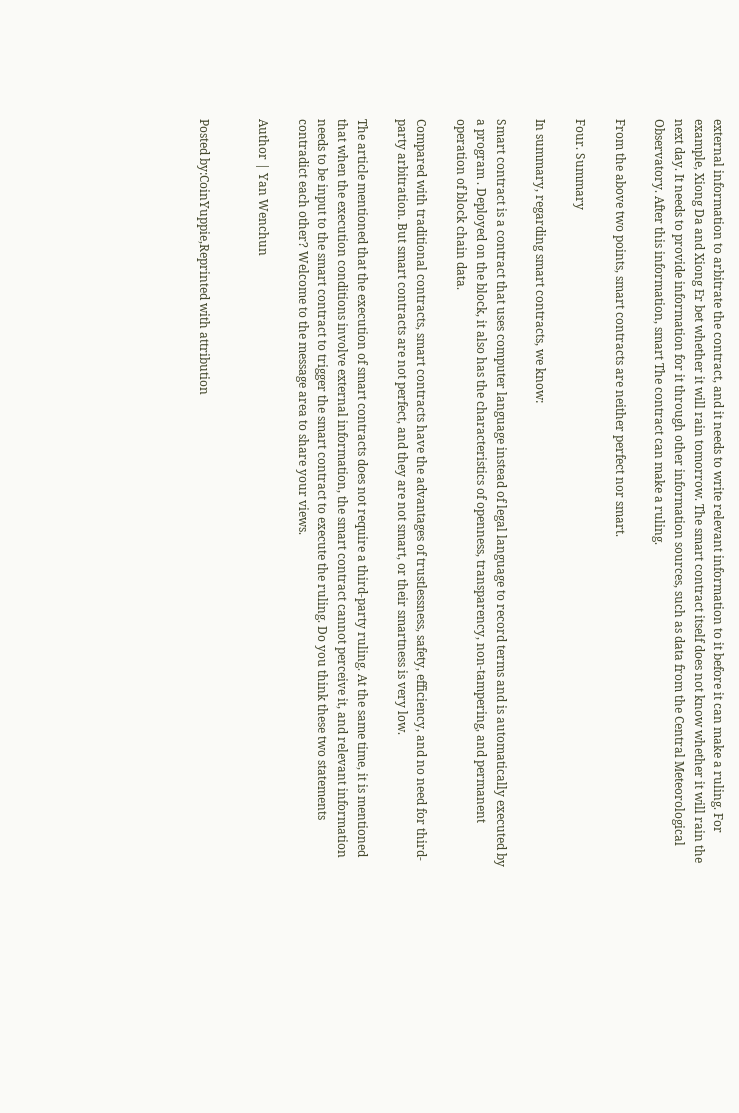external information to arbitrate the contract, and it needs to write relevant information to it before it can make a ruling. For example, Xiong Da and Xiong Er bet whether it will rain tomorrow. The smart contract itself does not know whether it will rain the next day. It needs to provide information for it through other information sources, such as data from the Central Meteorological Observatory. After this information, smart The contract can make a ruling.

From the above two points, smart contracts are neither perfect nor smart.

Four. Summary

In summary, regarding smart contracts, we know:

Smart contract is a contract that uses computer language instead of legal language to record terms and is automatically executed by a program . Deployed on the block, it also has the characteristics of openness, transparency, non-tampering, and permanent operation of block chain data.

Compared with traditional contracts, smart contracts have the advantages of trustlessness, safety, efficiency, and no need for third-party arbitration. But smart contracts are not perfect, and they are not smart, or their smartness is very low.

The article mentioned that the execution of smart contracts does not require a third-party ruling. At the same time, it is mentioned that when the execution conditions involve external information, the smart contract cannot perceive it, and relevant information needs to be input to the smart contract to trigger the smart contract to execute the ruling. Do you think these two statements contradict each other? Welcome to the message area to share your views.

Author | Yan Wenchun


Posted by:CoinYuppie,Reprinted with attribution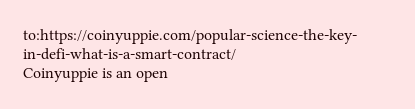to:https://coinyuppie.com/popular-science-the-key-in-defi-what-is-a-smart-contract/
Coinyuppie is an open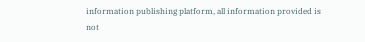information publishing platform, all information provided is not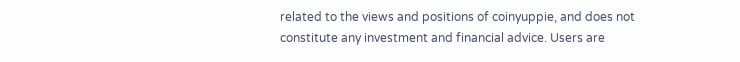related to the views and positions of coinyuppie, and does not constitute any investment and financial advice. Users are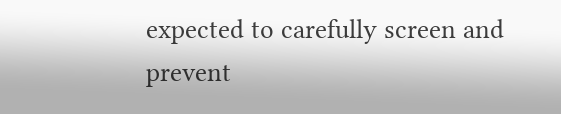expected to carefully screen and prevent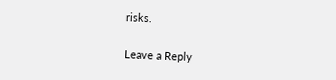risks.

Leave a Reply